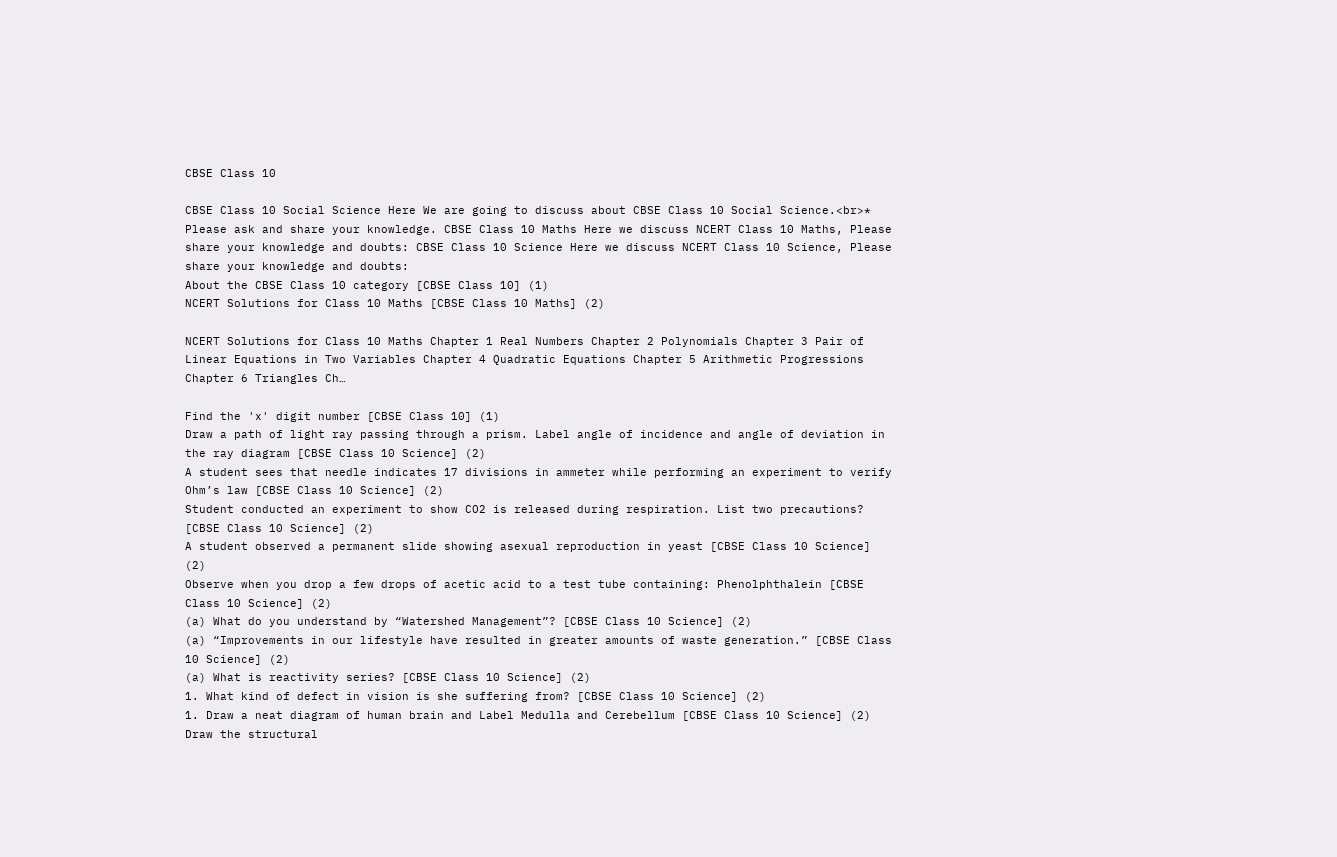CBSE Class 10

CBSE Class 10 Social Science Here We are going to discuss about CBSE Class 10 Social Science.<br>* Please ask and share your knowledge. CBSE Class 10 Maths Here we discuss NCERT Class 10 Maths, Please share your knowledge and doubts: CBSE Class 10 Science Here we discuss NCERT Class 10 Science, Please share your knowledge and doubts:
About the CBSE Class 10 category [CBSE Class 10] (1)
NCERT Solutions for Class 10 Maths [CBSE Class 10 Maths] (2)

NCERT Solutions for Class 10 Maths Chapter 1 Real Numbers Chapter 2 Polynomials Chapter 3 Pair of Linear Equations in Two Variables Chapter 4 Quadratic Equations Chapter 5 Arithmetic Progressions Chapter 6 Triangles Ch…

Find the 'x' digit number [CBSE Class 10] (1)
Draw a path of light ray passing through a prism. Label angle of incidence and angle of deviation in the ray diagram [CBSE Class 10 Science] (2)
A student sees that needle indicates 17 divisions in ammeter while performing an experiment to verify Ohm’s law [CBSE Class 10 Science] (2)
Student conducted an experiment to show CO2 is released during respiration. List two precautions? [CBSE Class 10 Science] (2)
A student observed a permanent slide showing asexual reproduction in yeast [CBSE Class 10 Science] (2)
Observe when you drop a few drops of acetic acid to a test tube containing: Phenolphthalein [CBSE Class 10 Science] (2)
(a) What do you understand by “Watershed Management”? [CBSE Class 10 Science] (2)
(a) “Improvements in our lifestyle have resulted in greater amounts of waste generation.” [CBSE Class 10 Science] (2)
(a) What is reactivity series? [CBSE Class 10 Science] (2)
1. What kind of defect in vision is she suffering from? [CBSE Class 10 Science] (2)
1. Draw a neat diagram of human brain and Label Medulla and Cerebellum [CBSE Class 10 Science] (2)
Draw the structural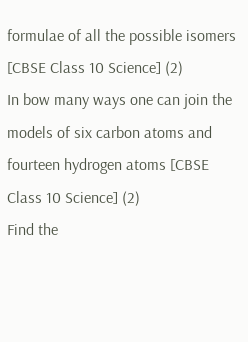formulae of all the possible isomers [CBSE Class 10 Science] (2)
In bow many ways one can join the models of six carbon atoms and fourteen hydrogen atoms [CBSE Class 10 Science] (2)
Find the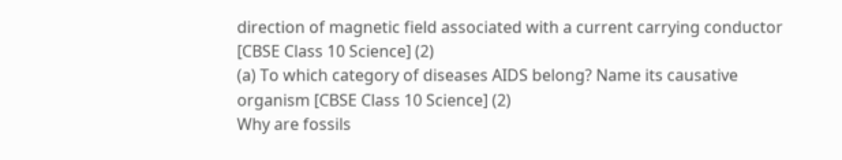direction of magnetic field associated with a current carrying conductor [CBSE Class 10 Science] (2)
(a) To which category of diseases AIDS belong? Name its causative organism [CBSE Class 10 Science] (2)
Why are fossils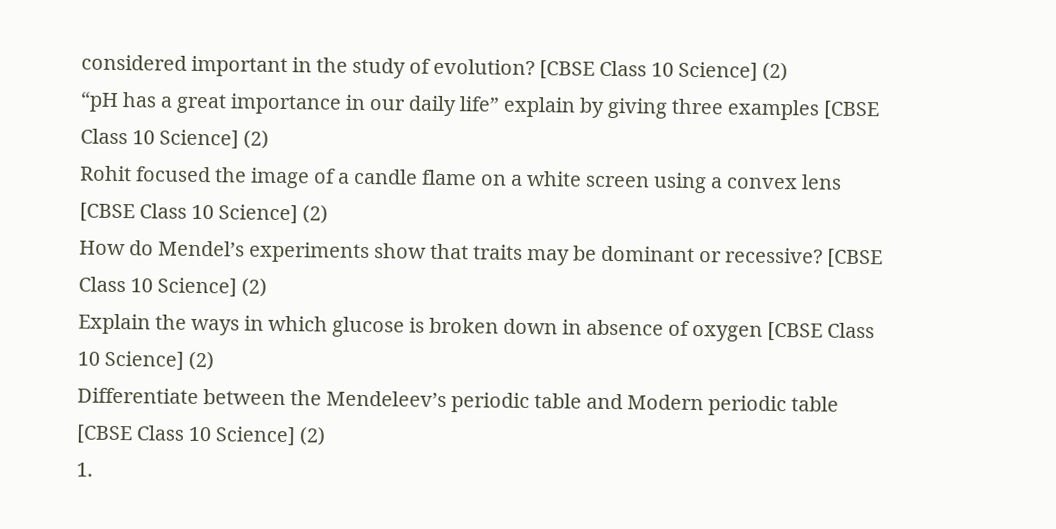considered important in the study of evolution? [CBSE Class 10 Science] (2)
“pH has a great importance in our daily life” explain by giving three examples [CBSE Class 10 Science] (2)
Rohit focused the image of a candle flame on a white screen using a convex lens [CBSE Class 10 Science] (2)
How do Mendel’s experiments show that traits may be dominant or recessive? [CBSE Class 10 Science] (2)
Explain the ways in which glucose is broken down in absence of oxygen [CBSE Class 10 Science] (2)
Differentiate between the Mendeleev’s periodic table and Modern periodic table [CBSE Class 10 Science] (2)
1.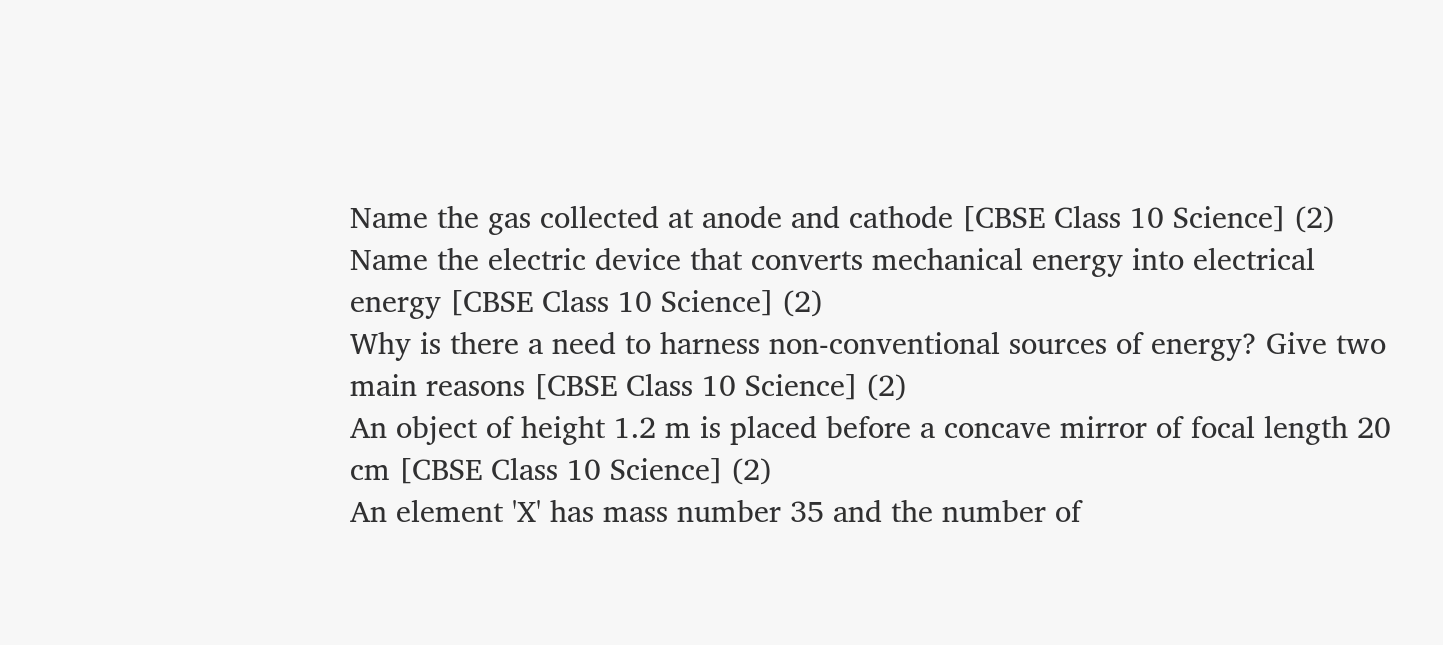Name the gas collected at anode and cathode [CBSE Class 10 Science] (2)
Name the electric device that converts mechanical energy into electrical energy [CBSE Class 10 Science] (2)
Why is there a need to harness non-conventional sources of energy? Give two main reasons [CBSE Class 10 Science] (2)
An object of height 1.2 m is placed before a concave mirror of focal length 20 cm [CBSE Class 10 Science] (2)
An element 'X' has mass number 35 and the number of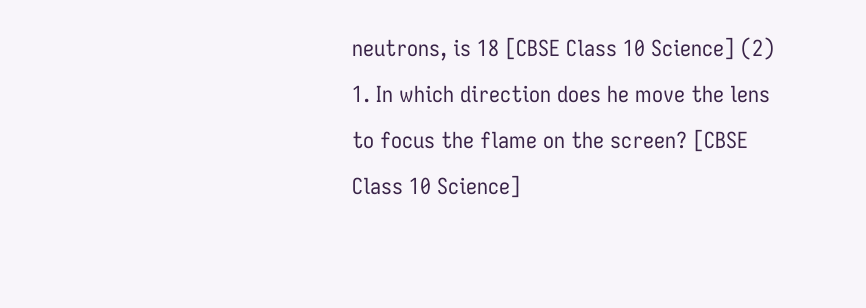neutrons, is 18 [CBSE Class 10 Science] (2)
1. In which direction does he move the lens to focus the flame on the screen? [CBSE Class 10 Science]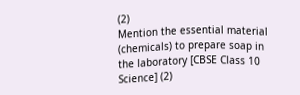(2)
Mention the essential material (chemicals) to prepare soap in the laboratory [CBSE Class 10 Science] (2)